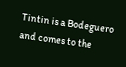Tintin is a Bodeguero and comes to the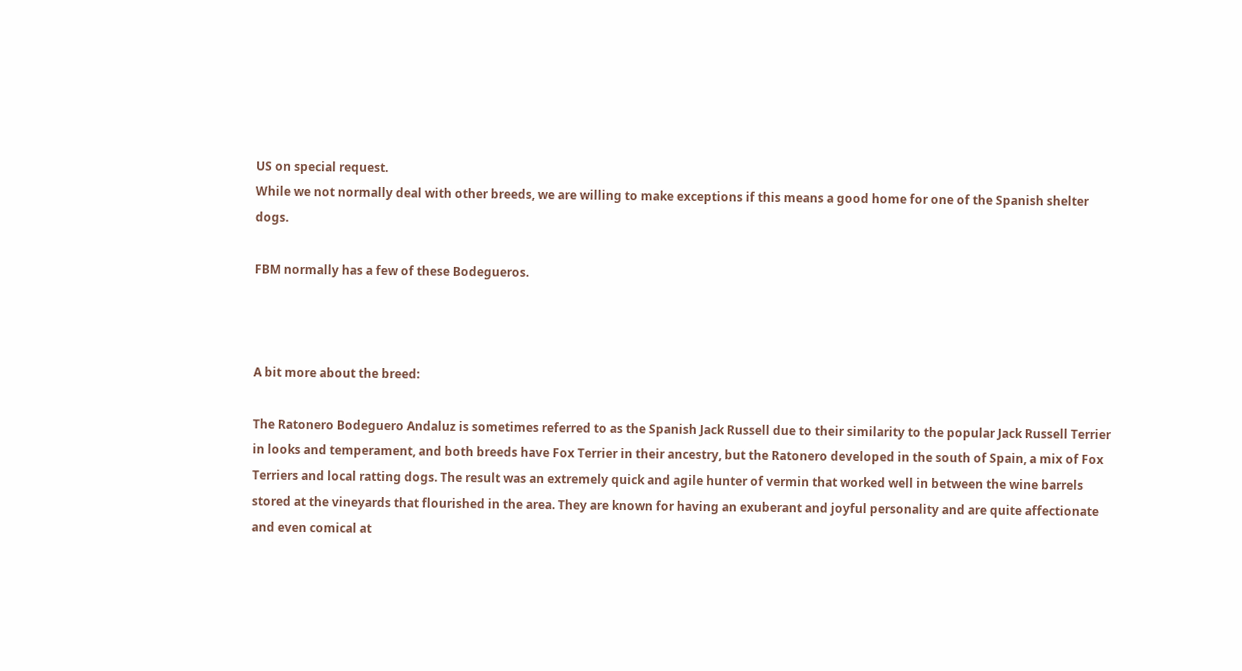US on special request.
While we not normally deal with other breeds, we are willing to make exceptions if this means a good home for one of the Spanish shelter dogs.

FBM normally has a few of these Bodegueros.



A bit more about the breed:

The Ratonero Bodeguero Andaluz is sometimes referred to as the Spanish Jack Russell due to their similarity to the popular Jack Russell Terrier in looks and temperament, and both breeds have Fox Terrier in their ancestry, but the Ratonero developed in the south of Spain, a mix of Fox Terriers and local ratting dogs. The result was an extremely quick and agile hunter of vermin that worked well in between the wine barrels stored at the vineyards that flourished in the area. They are known for having an exuberant and joyful personality and are quite affectionate and even comical at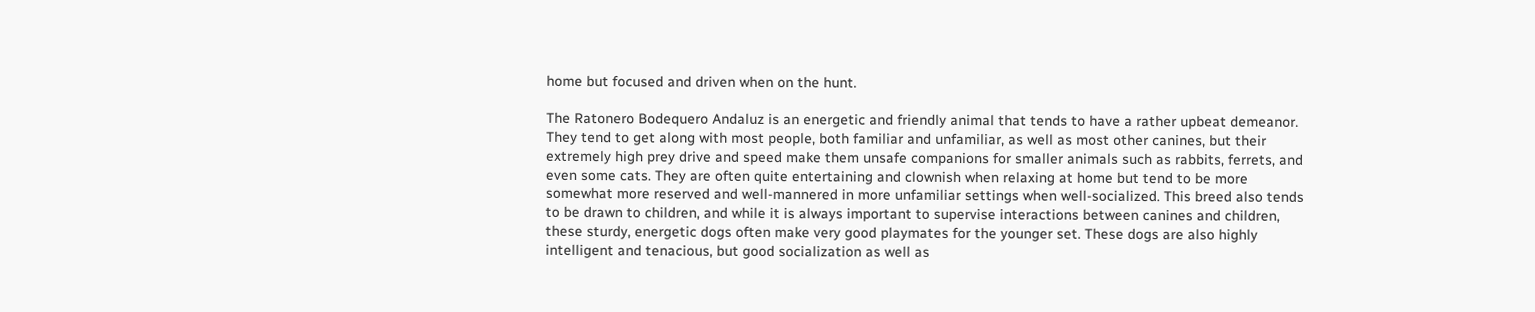home but focused and driven when on the hunt.

The Ratonero Bodequero Andaluz is an energetic and friendly animal that tends to have a rather upbeat demeanor. They tend to get along with most people, both familiar and unfamiliar, as well as most other canines, but their extremely high prey drive and speed make them unsafe companions for smaller animals such as rabbits, ferrets, and even some cats. They are often quite entertaining and clownish when relaxing at home but tend to be more somewhat more reserved and well-mannered in more unfamiliar settings when well-socialized. This breed also tends to be drawn to children, and while it is always important to supervise interactions between canines and children, these sturdy, energetic dogs often make very good playmates for the younger set. These dogs are also highly intelligent and tenacious, but good socialization as well as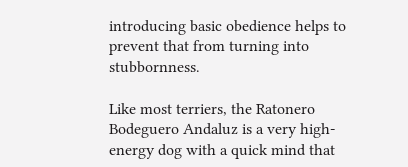introducing basic obedience helps to prevent that from turning into stubbornness.

Like most terriers, the Ratonero Bodeguero Andaluz is a very high-energy dog with a quick mind that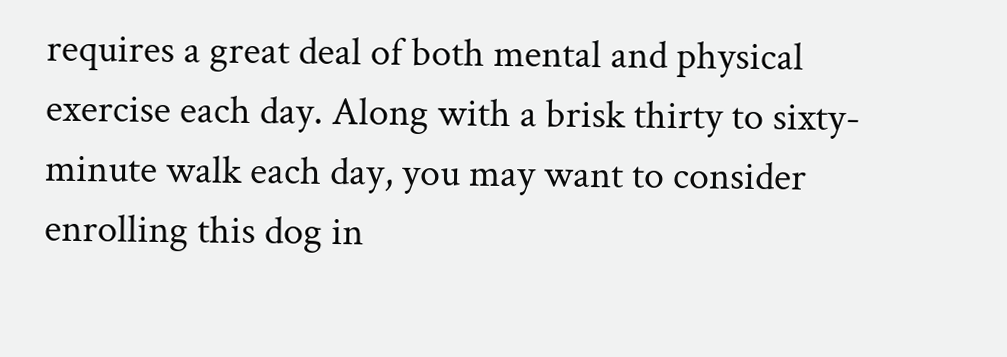requires a great deal of both mental and physical exercise each day. Along with a brisk thirty to sixty-minute walk each day, you may want to consider enrolling this dog in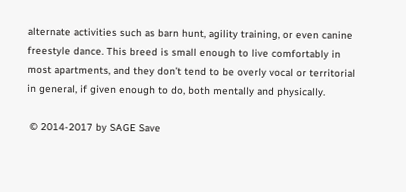alternate activities such as barn hunt, agility training, or even canine freestyle dance. This breed is small enough to live comfortably in most apartments, and they don’t tend to be overly vocal or territorial in general, if given enough to do, both mentally and physically.

 © 2014-2017 by SAGE Save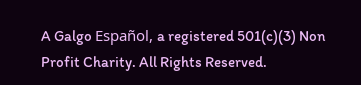A Galgo Español, a registered 501(c)(3) Non Profit Charity. All Rights Reserved.